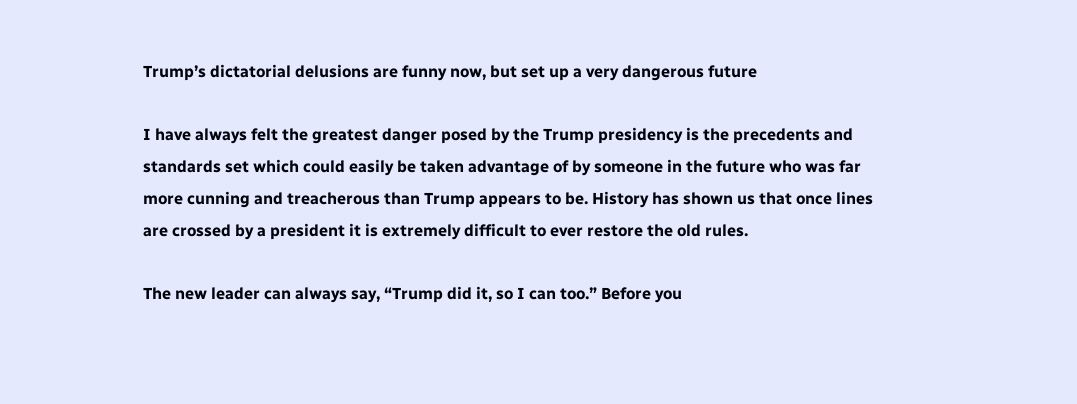Trump’s dictatorial delusions are funny now, but set up a very dangerous future

I have always felt the greatest danger posed by the Trump presidency is the precedents and standards set which could easily be taken advantage of by someone in the future who was far more cunning and treacherous than Trump appears to be. History has shown us that once lines are crossed by a president it is extremely difficult to ever restore the old rules.

The new leader can always say, “Trump did it, so I can too.” Before you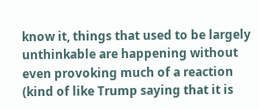know it, things that used to be largely unthinkable are happening without even provoking much of a reaction (kind of like Trump saying that it is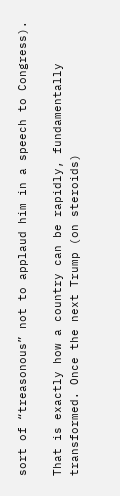sort of “treasonous” not to applaud him in a speech to Congress).

That is exactly how a country can be rapidly, fundamentally transformed. Once the next Trump (on steroids)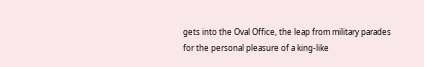gets into the Oval Office, the leap from military parades for the personal pleasure of a king-like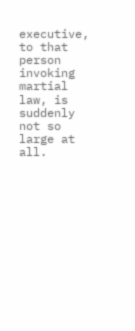executive, to that person invoking martial law, is suddenly not so large at all.